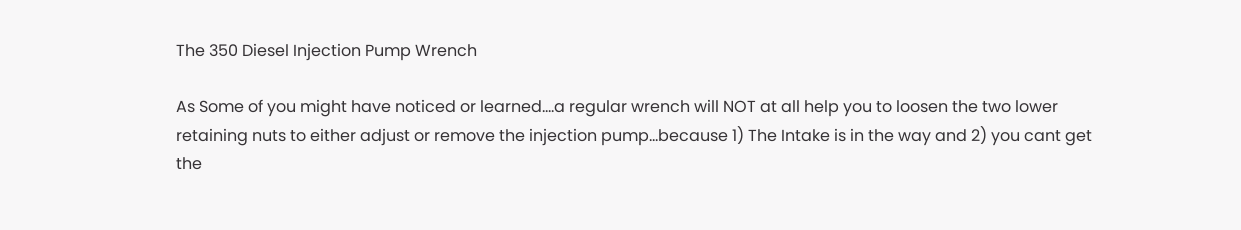The 350 Diesel Injection Pump Wrench

As Some of you might have noticed or learned....a regular wrench will NOT at all help you to loosen the two lower retaining nuts to either adjust or remove the injection pump...because 1) The Intake is in the way and 2) you cant get the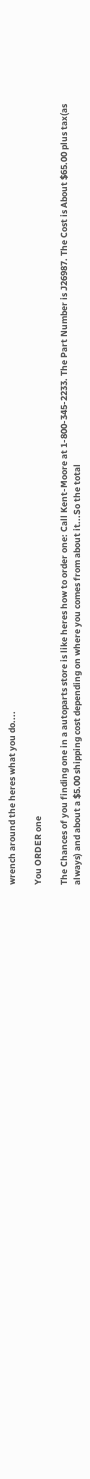wrench around the heres what you do....

You ORDER one

The Chances of you finding one in a autoparts store is like heres how to order one: Call Kent-Moore at 1-800-345-2233. The Part Number is J26987. The Cost is About $65.00 plus tax(as always) and about a $5.00 shipping cost depending on where you comes from about it...So the total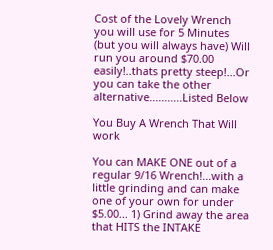Cost of the Lovely Wrench you will use for 5 Minutes (but you will always have) Will run you around $70.00 easily!..thats pretty steep!...Or you can take the other alternative...........Listed Below

You Buy A Wrench That Will work

You can MAKE ONE out of a regular 9/16 Wrench!...with a little grinding and can make one of your own for under $5.00... 1) Grind away the area that HITS the INTAKE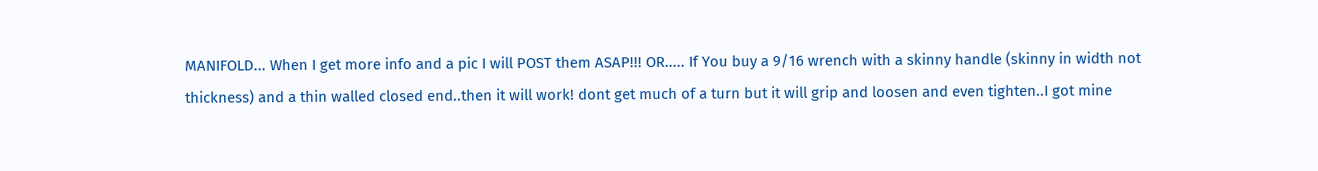MANIFOLD... When I get more info and a pic I will POST them ASAP!!! OR..... If You buy a 9/16 wrench with a skinny handle (skinny in width not thickness) and a thin walled closed end..then it will work! dont get much of a turn but it will grip and loosen and even tighten..I got mine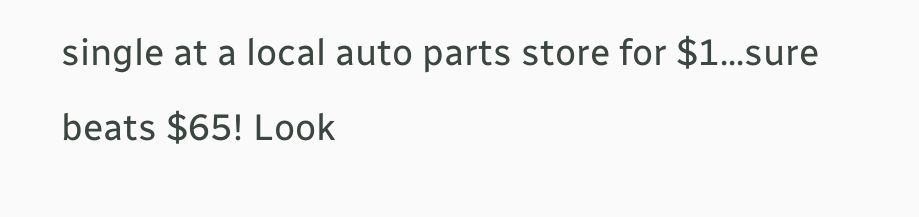single at a local auto parts store for $1...sure beats $65! Look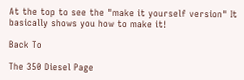At the top to see the "make it yourself version" It basically shows you how to make it!

Back To

The 350 Diesel Page